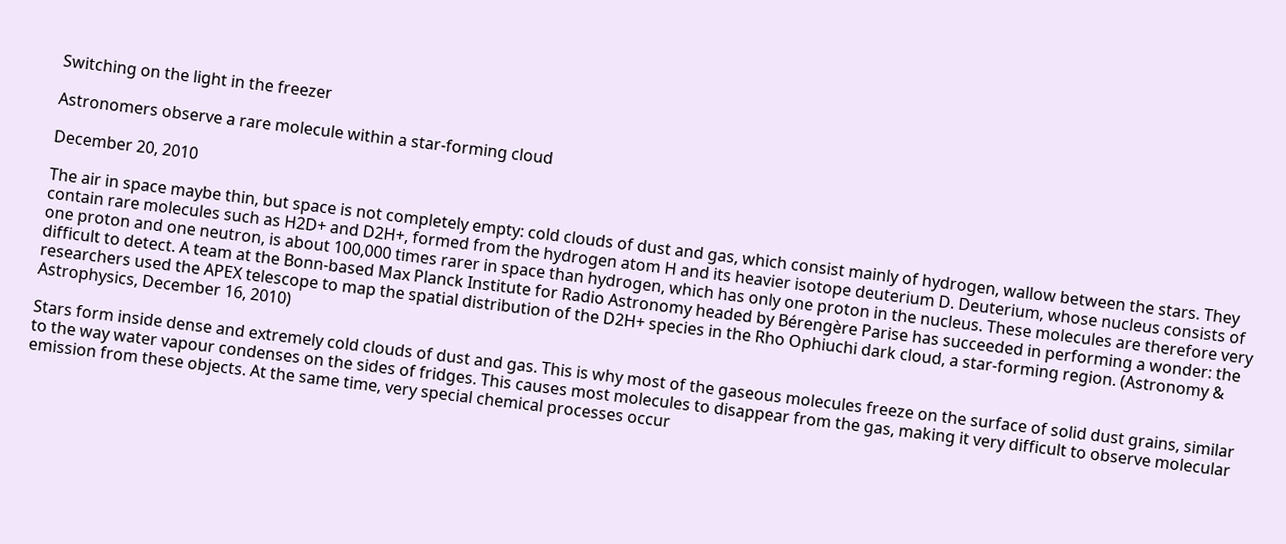Switching on the light in the freezer

Astronomers observe a rare molecule within a star-forming cloud

December 20, 2010

The air in space maybe thin, but space is not completely empty: cold clouds of dust and gas, which consist mainly of hydrogen, wallow between the stars. They contain rare molecules such as H2D+ and D2H+, formed from the hydrogen atom H and its heavier isotope deuterium D. Deuterium, whose nucleus consists of one proton and one neutron, is about 100,000 times rarer in space than hydrogen, which has only one proton in the nucleus. These molecules are therefore very difficult to detect. A team at the Bonn-based Max Planck Institute for Radio Astronomy headed by Bérengère Parise has succeeded in performing a wonder: the researchers used the APEX telescope to map the spatial distribution of the D2H+ species in the Rho Ophiuchi dark cloud, a star-forming region. (Astronomy & Astrophysics, December 16, 2010)

Stars form inside dense and extremely cold clouds of dust and gas. This is why most of the gaseous molecules freeze on the surface of solid dust grains, similar to the way water vapour condenses on the sides of fridges. This causes most molecules to disappear from the gas, making it very difficult to observe molecular emission from these objects. At the same time, very special chemical processes occur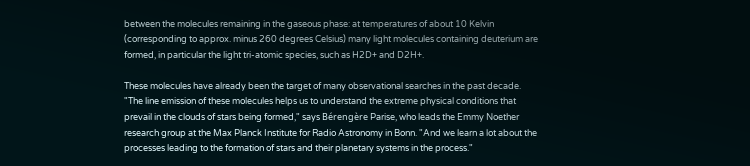between the molecules remaining in the gaseous phase: at temperatures of about 10 Kelvin (corresponding to approx. minus 260 degrees Celsius) many light molecules containing deuterium are formed, in particular the light tri-atomic species, such as H2D+ and D2H+.

These molecules have already been the target of many observational searches in the past decade. "The line emission of these molecules helps us to understand the extreme physical conditions that prevail in the clouds of stars being formed," says Bérengère Parise, who leads the Emmy Noether research group at the Max Planck Institute for Radio Astronomy in Bonn. "And we learn a lot about the processes leading to the formation of stars and their planetary systems in the process."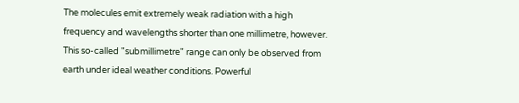The molecules emit extremely weak radiation with a high frequency and wavelengths shorter than one millimetre, however. This so-called "submillimetre" range can only be observed from earth under ideal weather conditions. Powerful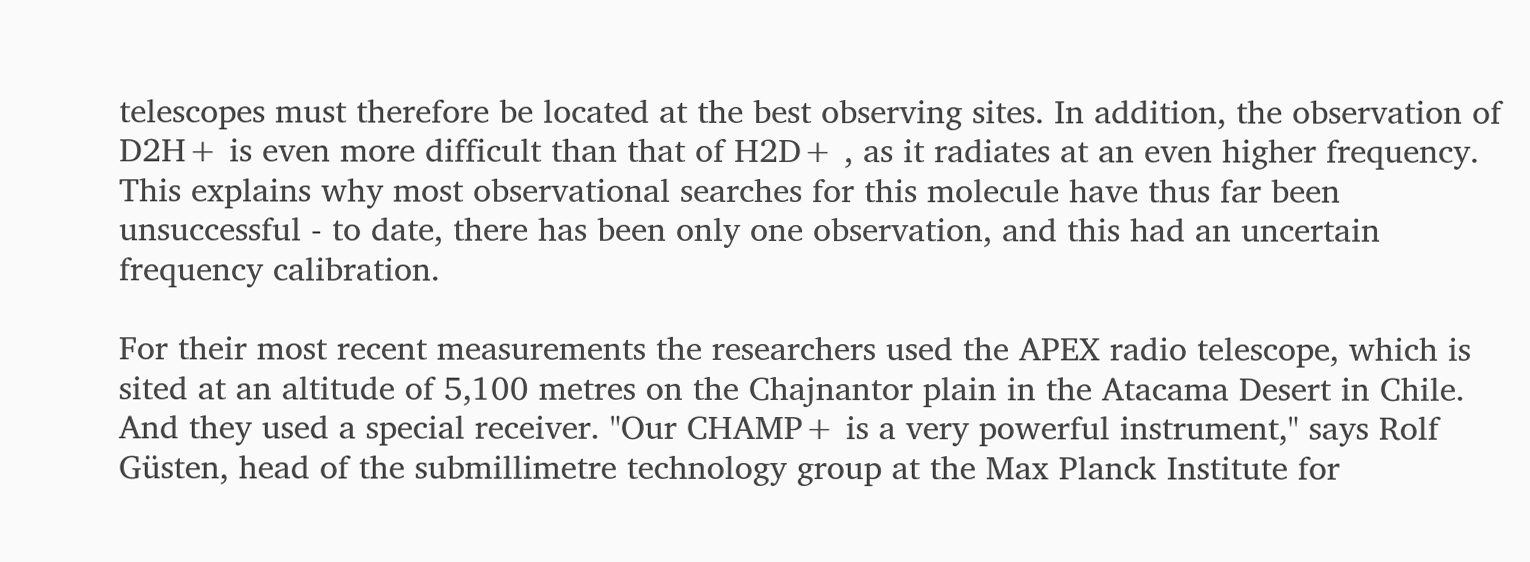telescopes must therefore be located at the best observing sites. In addition, the observation of D2H+ is even more difficult than that of H2D+ , as it radiates at an even higher frequency. This explains why most observational searches for this molecule have thus far been unsuccessful - to date, there has been only one observation, and this had an uncertain frequency calibration.

For their most recent measurements the researchers used the APEX radio telescope, which is sited at an altitude of 5,100 metres on the Chajnantor plain in the Atacama Desert in Chile. And they used a special receiver. "Our CHAMP+ is a very powerful instrument," says Rolf Güsten, head of the submillimetre technology group at the Max Planck Institute for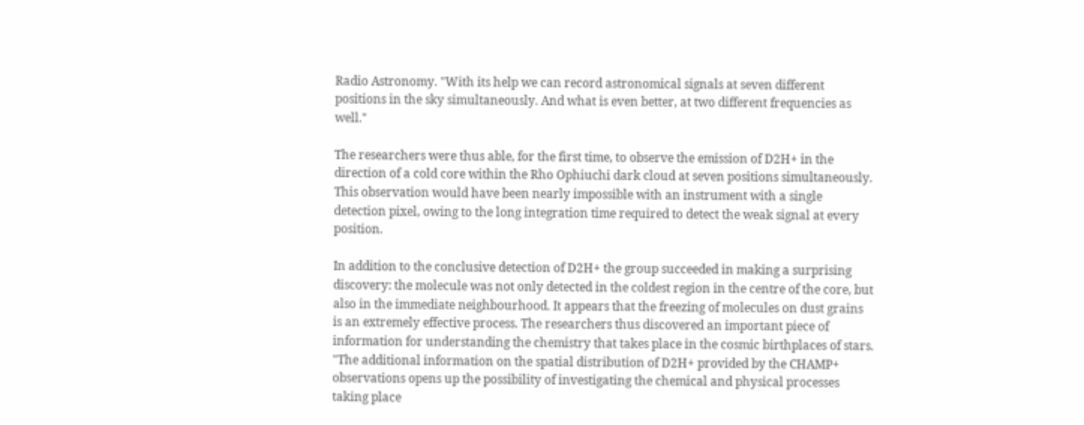Radio Astronomy. "With its help we can record astronomical signals at seven different positions in the sky simultaneously. And what is even better, at two different frequencies as well."

The researchers were thus able, for the first time, to observe the emission of D2H+ in the direction of a cold core within the Rho Ophiuchi dark cloud at seven positions simultaneously. This observation would have been nearly impossible with an instrument with a single detection pixel, owing to the long integration time required to detect the weak signal at every position.

In addition to the conclusive detection of D2H+ the group succeeded in making a surprising discovery: the molecule was not only detected in the coldest region in the centre of the core, but also in the immediate neighbourhood. It appears that the freezing of molecules on dust grains is an extremely effective process. The researchers thus discovered an important piece of information for understanding the chemistry that takes place in the cosmic birthplaces of stars. "The additional information on the spatial distribution of D2H+ provided by the CHAMP+ observations opens up the possibility of investigating the chemical and physical processes taking place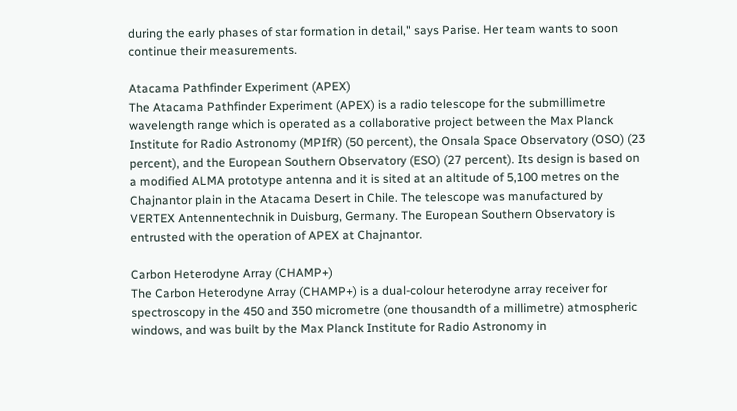during the early phases of star formation in detail," says Parise. Her team wants to soon continue their measurements.

Atacama Pathfinder Experiment (APEX)
The Atacama Pathfinder Experiment (APEX) is a radio telescope for the submillimetre wavelength range which is operated as a collaborative project between the Max Planck Institute for Radio Astronomy (MPIfR) (50 percent), the Onsala Space Observatory (OSO) (23 percent), and the European Southern Observatory (ESO) (27 percent). Its design is based on a modified ALMA prototype antenna and it is sited at an altitude of 5,100 metres on the Chajnantor plain in the Atacama Desert in Chile. The telescope was manufactured by VERTEX Antennentechnik in Duisburg, Germany. The European Southern Observatory is entrusted with the operation of APEX at Chajnantor.

Carbon Heterodyne Array (CHAMP+)
The Carbon Heterodyne Array (CHAMP+) is a dual-colour heterodyne array receiver for spectroscopy in the 450 and 350 micrometre (one thousandth of a millimetre) atmospheric windows, and was built by the Max Planck Institute for Radio Astronomy in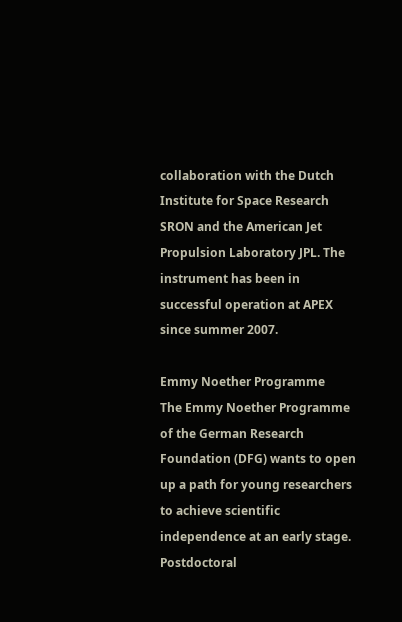collaboration with the Dutch Institute for Space Research SRON and the American Jet Propulsion Laboratory JPL. The instrument has been in successful operation at APEX since summer 2007.

Emmy Noether Programme
The Emmy Noether Programme of the German Research Foundation (DFG) wants to open up a path for young researchers to achieve scientific independence at an early stage. Postdoctoral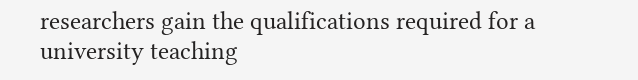researchers gain the qualifications required for a university teaching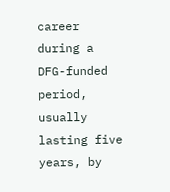career during a DFG-funded period, usually lasting five years, by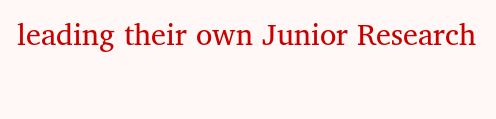leading their own Junior Research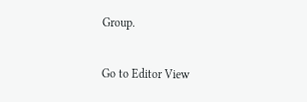Group.

Go to Editor View